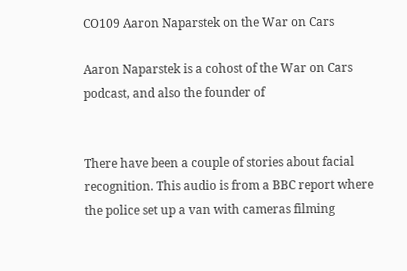CO109 Aaron Naparstek on the War on Cars

Aaron Naparstek is a cohost of the War on Cars podcast, and also the founder of


There have been a couple of stories about facial recognition. This audio is from a BBC report where the police set up a van with cameras filming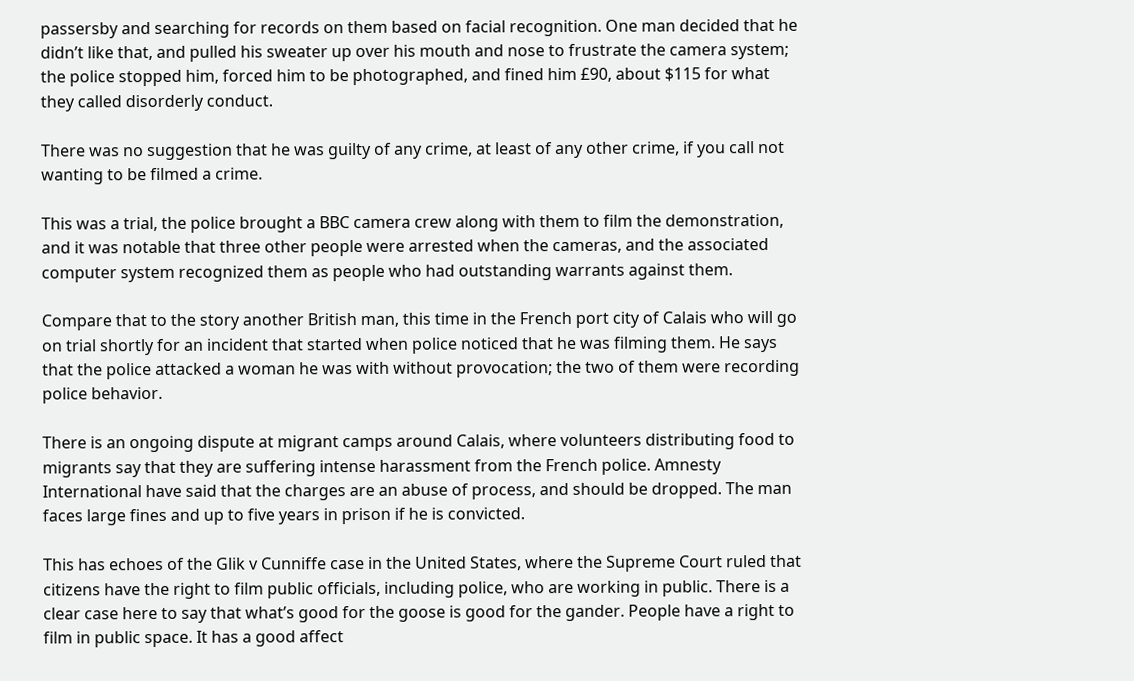passersby and searching for records on them based on facial recognition. One man decided that he didn’t like that, and pulled his sweater up over his mouth and nose to frustrate the camera system; the police stopped him, forced him to be photographed, and fined him £90, about $115 for what they called disorderly conduct.

There was no suggestion that he was guilty of any crime, at least of any other crime, if you call not wanting to be filmed a crime.

This was a trial, the police brought a BBC camera crew along with them to film the demonstration, and it was notable that three other people were arrested when the cameras, and the associated computer system recognized them as people who had outstanding warrants against them.

Compare that to the story another British man, this time in the French port city of Calais who will go on trial shortly for an incident that started when police noticed that he was filming them. He says that the police attacked a woman he was with without provocation; the two of them were recording police behavior.

There is an ongoing dispute at migrant camps around Calais, where volunteers distributing food to migrants say that they are suffering intense harassment from the French police. Amnesty International have said that the charges are an abuse of process, and should be dropped. The man faces large fines and up to five years in prison if he is convicted.

This has echoes of the Glik v Cunniffe case in the United States, where the Supreme Court ruled that citizens have the right to film public officials, including police, who are working in public. There is a clear case here to say that what’s good for the goose is good for the gander. People have a right to film in public space. It has a good affect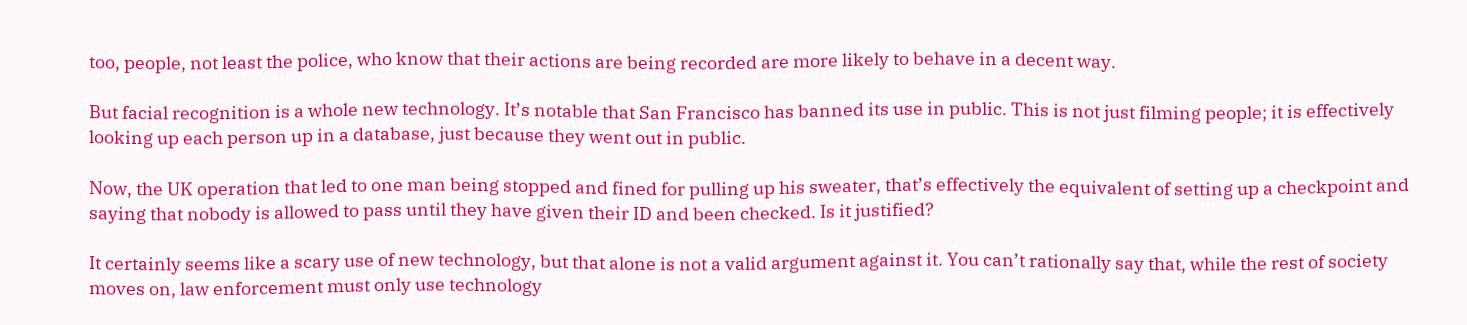too, people, not least the police, who know that their actions are being recorded are more likely to behave in a decent way.

But facial recognition is a whole new technology. It’s notable that San Francisco has banned its use in public. This is not just filming people; it is effectively looking up each person up in a database, just because they went out in public.

Now, the UK operation that led to one man being stopped and fined for pulling up his sweater, that’s effectively the equivalent of setting up a checkpoint and saying that nobody is allowed to pass until they have given their ID and been checked. Is it justified?

It certainly seems like a scary use of new technology, but that alone is not a valid argument against it. You can’t rationally say that, while the rest of society moves on, law enforcement must only use technology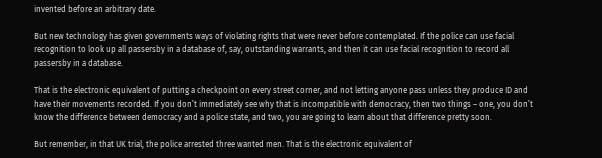invented before an arbitrary date.

But new technology has given governments ways of violating rights that were never before contemplated. If the police can use facial recognition to look up all passersby in a database of, say, outstanding warrants, and then it can use facial recognition to record all passersby in a database.

That is the electronic equivalent of putting a checkpoint on every street corner, and not letting anyone pass unless they produce ID and have their movements recorded. If you don’t immediately see why that is incompatible with democracy, then two things – one, you don’t know the difference between democracy and a police state, and two, you are going to learn about that difference pretty soon.

But remember, in that UK trial, the police arrested three wanted men. That is the electronic equivalent of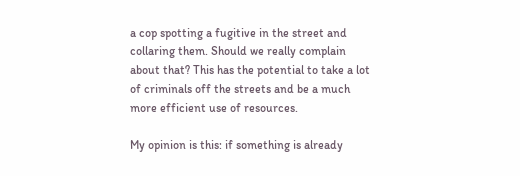a cop spotting a fugitive in the street and collaring them. Should we really complain about that? This has the potential to take a lot of criminals off the streets and be a much more efficient use of resources.

My opinion is this: if something is already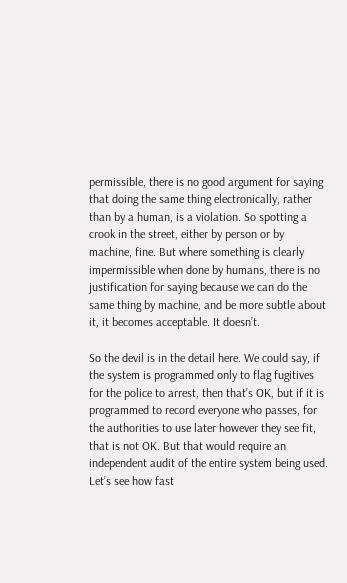permissible, there is no good argument for saying that doing the same thing electronically, rather than by a human, is a violation. So spotting a crook in the street, either by person or by machine, fine. But where something is clearly impermissible when done by humans, there is no justification for saying because we can do the same thing by machine, and be more subtle about it, it becomes acceptable. It doesn’t.

So the devil is in the detail here. We could say, if the system is programmed only to flag fugitives for the police to arrest, then that’s OK, but if it is programmed to record everyone who passes, for the authorities to use later however they see fit, that is not OK. But that would require an independent audit of the entire system being used. Let’s see how fast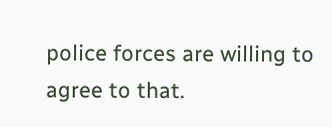police forces are willing to agree to that.